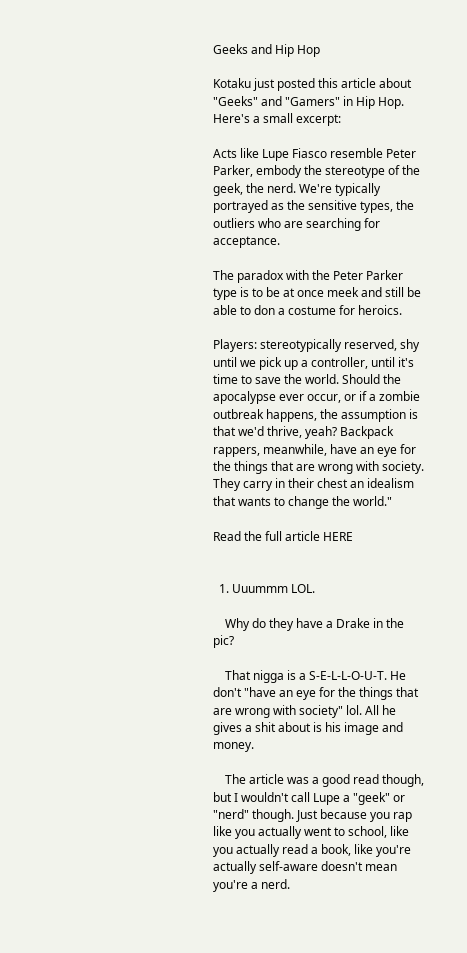Geeks and Hip Hop

Kotaku just posted this article about "Geeks" and "Gamers" in Hip Hop. Here's a small excerpt:

Acts like Lupe Fiasco resemble Peter Parker, embody the stereotype of the geek, the nerd. We're typically portrayed as the sensitive types, the outliers who are searching for acceptance.

The paradox with the Peter Parker type is to be at once meek and still be able to don a costume for heroics.

Players: stereotypically reserved, shy until we pick up a controller, until it's time to save the world. Should the apocalypse ever occur, or if a zombie outbreak happens, the assumption is that we'd thrive, yeah? Backpack rappers, meanwhile, have an eye for the things that are wrong with society. They carry in their chest an idealism that wants to change the world."

Read the full article HERE


  1. Uuummm LOL.

    Why do they have a Drake in the pic?

    That nigga is a S-E-L-L-O-U-T. He don't "have an eye for the things that are wrong with society" lol. All he gives a shit about is his image and money.

    The article was a good read though, but I wouldn't call Lupe a "geek" or "nerd" though. Just because you rap like you actually went to school, like you actually read a book, like you're actually self-aware doesn't mean you're a nerd.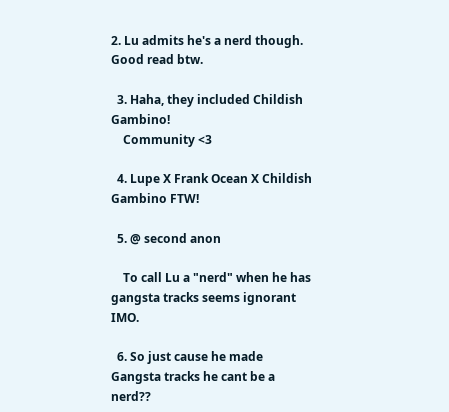2. Lu admits he's a nerd though. Good read btw.

  3. Haha, they included Childish Gambino!
    Community <3

  4. Lupe X Frank Ocean X Childish Gambino FTW!

  5. @ second anon

    To call Lu a "nerd" when he has gangsta tracks seems ignorant IMO.

  6. So just cause he made Gangsta tracks he cant be a nerd??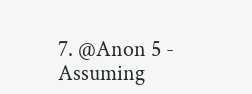7. @Anon 5 - Assuming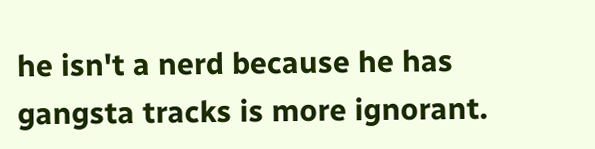he isn't a nerd because he has gangsta tracks is more ignorant.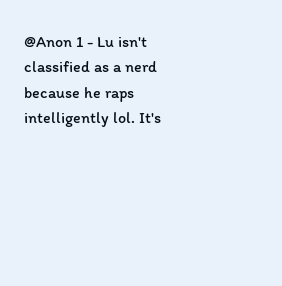@Anon 1 - Lu isn't classified as a nerd because he raps intelligently lol. It's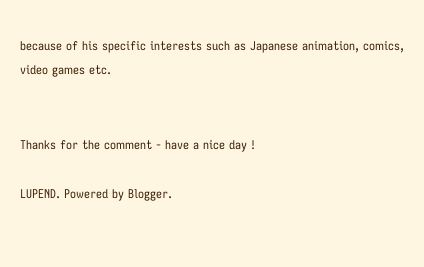because of his specific interests such as Japanese animation, comics, video games etc.


Thanks for the comment - have a nice day !

LUPEND. Powered by Blogger.